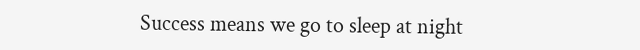Success means we go to sleep at night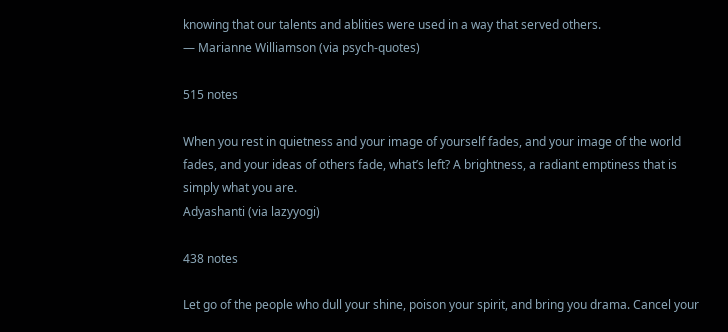knowing that our talents and ablities were used in a way that served others.
― Marianne Williamson (via psych-quotes)

515 notes

When you rest in quietness and your image of yourself fades, and your image of the world fades, and your ideas of others fade, what’s left? A brightness, a radiant emptiness that is simply what you are.
Adyashanti (via lazyyogi)

438 notes

Let go of the people who dull your shine, poison your spirit, and bring you drama. Cancel your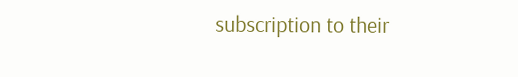subscription to their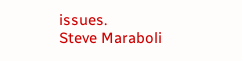issues.
Steve Maraboli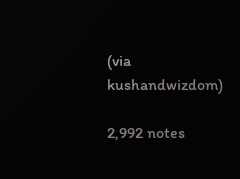(via kushandwizdom)

2,992 notes